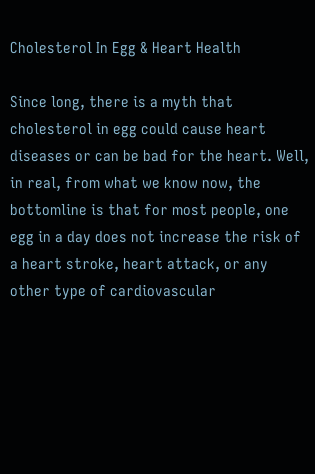Cholesterol In Egg & Heart Health

Since long, there is a myth that cholesterol in egg could cause heart diseases or can be bad for the heart. Well, in real, from what we know now, the bottomline is that for most people, one egg in a day does not increase the risk of a heart stroke, heart attack, or any other type of cardiovascular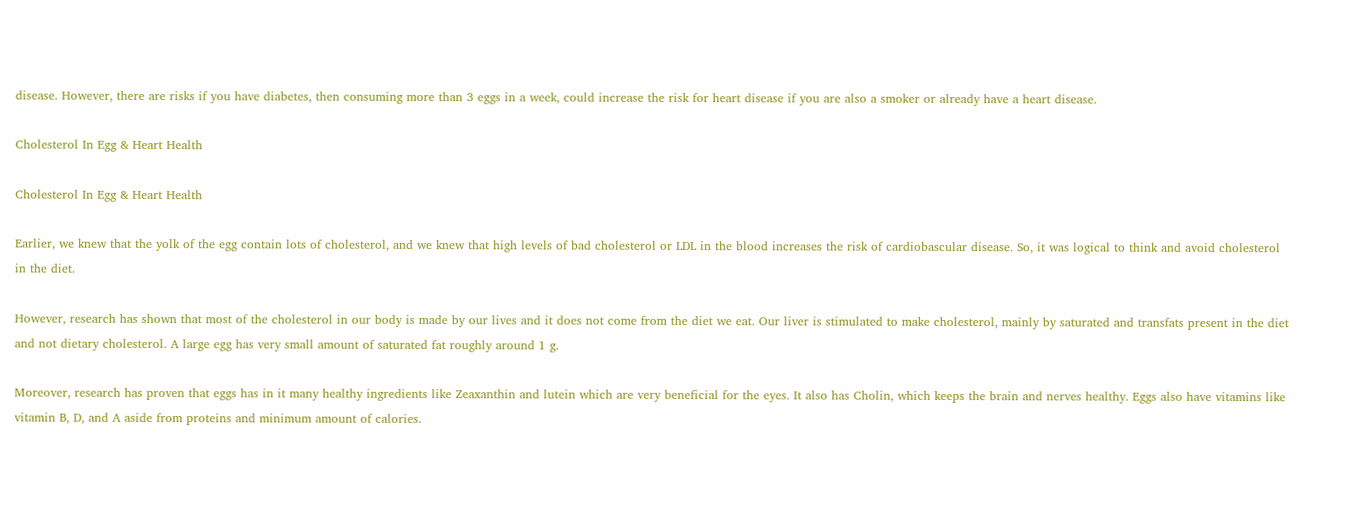disease. However, there are risks if you have diabetes, then consuming more than 3 eggs in a week, could increase the risk for heart disease if you are also a smoker or already have a heart disease.

Cholesterol In Egg & Heart Health

Cholesterol In Egg & Heart Health

Earlier, we knew that the yolk of the egg contain lots of cholesterol, and we knew that high levels of bad cholesterol or LDL in the blood increases the risk of cardiobascular disease. So, it was logical to think and avoid cholesterol in the diet.

However, research has shown that most of the cholesterol in our body is made by our lives and it does not come from the diet we eat. Our liver is stimulated to make cholesterol, mainly by saturated and transfats present in the diet and not dietary cholesterol. A large egg has very small amount of saturated fat roughly around 1 g.

Moreover, research has proven that eggs has in it many healthy ingredients like Zeaxanthin and lutein which are very beneficial for the eyes. It also has Cholin, which keeps the brain and nerves healthy. Eggs also have vitamins like vitamin B, D, and A aside from proteins and minimum amount of calories.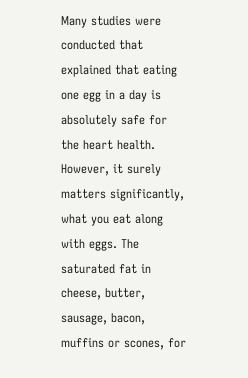Many studies were conducted that explained that eating one egg in a day is absolutely safe for the heart health. However, it surely matters significantly, what you eat along with eggs. The saturated fat in cheese, butter, sausage, bacon, muffins or scones, for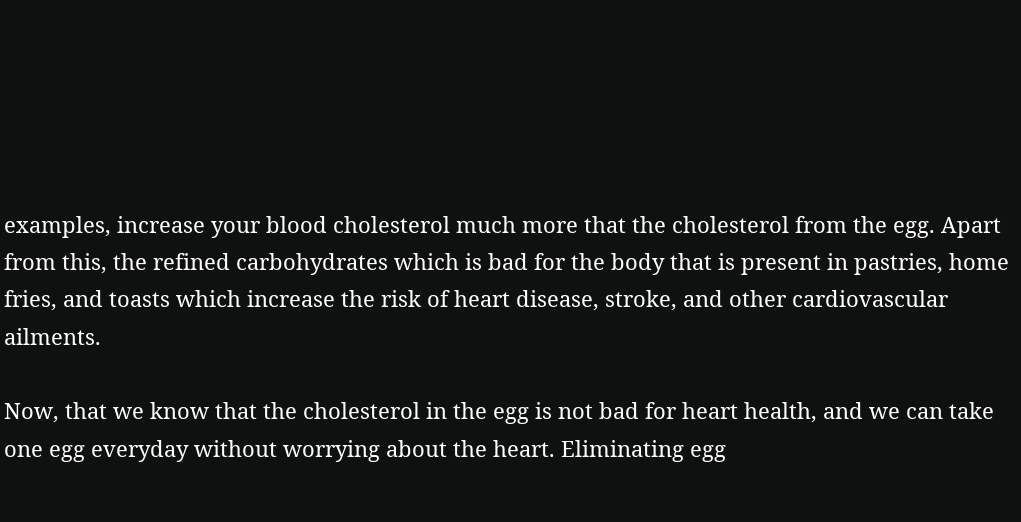examples, increase your blood cholesterol much more that the cholesterol from the egg. Apart from this, the refined carbohydrates which is bad for the body that is present in pastries, home fries, and toasts which increase the risk of heart disease, stroke, and other cardiovascular ailments.

Now, that we know that the cholesterol in the egg is not bad for heart health, and we can take one egg everyday without worrying about the heart. Eliminating egg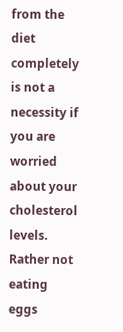from the diet completely is not a necessity if you are worried about your cholesterol levels. Rather not eating eggs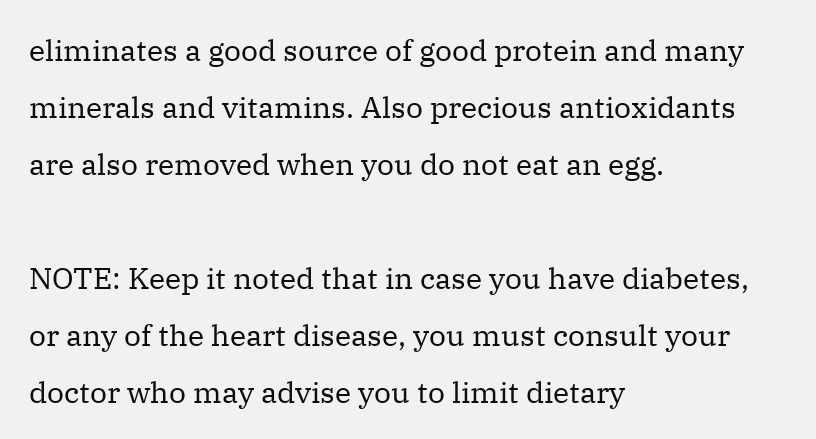eliminates a good source of good protein and many minerals and vitamins. Also precious antioxidants are also removed when you do not eat an egg.

NOTE: Keep it noted that in case you have diabetes, or any of the heart disease, you must consult your doctor who may advise you to limit dietary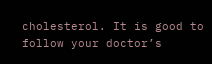cholesterol. It is good to follow your doctor’s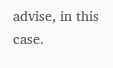advise, in this case.